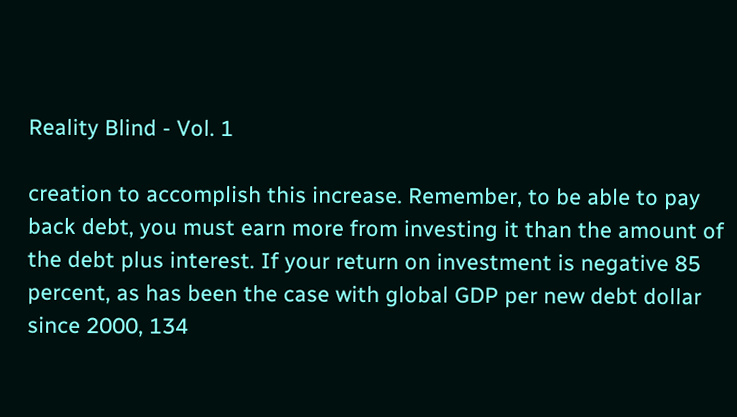Reality Blind - Vol. 1

creation to accomplish this increase. Remember, to be able to pay back debt, you must earn more from investing it than the amount of the debt plus interest. If your return on investment is negative 85 percent, as has been the case with global GDP per new debt dollar since 2000, 134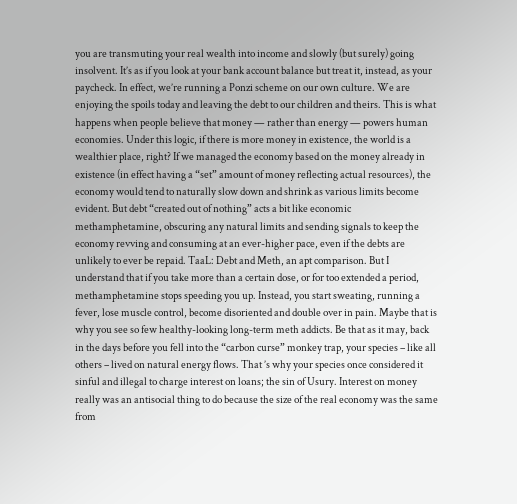you are transmuting your real wealth into income and slowly (but surely) going insolvent. It’s as if you look at your bank account balance but treat it, instead, as your paycheck. In effect, we’re running a Ponzi scheme on our own culture. We are enjoying the spoils today and leaving the debt to our children and theirs. This is what happens when people believe that money — rather than energy — powers human economies. Under this logic, if there is more money in existence, the world is a wealthier place, right? If we managed the economy based on the money already in existence (in effect having a “set” amount of money reflecting actual resources), the economy would tend to naturally slow down and shrink as various limits become evident. But debt “created out of nothing” acts a bit like economic methamphetamine, obscuring any natural limits and sending signals to keep the economy revving and consuming at an ever-higher pace, even if the debts are unlikely to ever be repaid. TaaL: Debt and Meth, an apt comparison. But I understand that if you take more than a certain dose, or for too extended a period, methamphetamine stops speeding you up. Instead, you start sweating, running a fever, lose muscle control, become disoriented and double over in pain. Maybe that is why you see so few healthy-looking long-term meth addicts. Be that as it may, back in the days before you fell into the “carbon curse” monkey trap, your species – like all others – lived on natural energy flows. That ’s why your species once considered it sinful and illegal to charge interest on loans; the sin of Usury. Interest on money really was an antisocial thing to do because the size of the real economy was the same from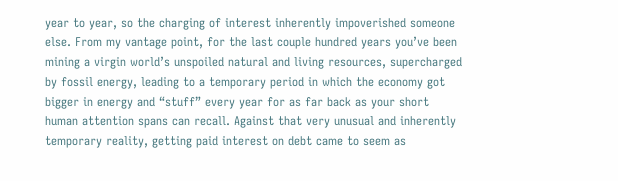year to year, so the charging of interest inherently impoverished someone else. From my vantage point, for the last couple hundred years you’ve been mining a virgin world’s unspoiled natural and living resources, supercharged by fossil energy, leading to a temporary period in which the economy got bigger in energy and “stuff” every year for as far back as your short human attention spans can recall. Against that very unusual and inherently temporary reality, getting paid interest on debt came to seem as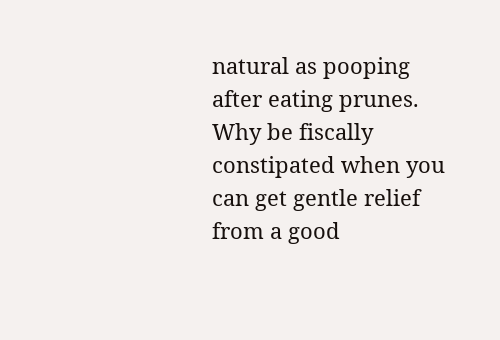natural as pooping after eating prunes. Why be fiscally constipated when you can get gentle relief from a good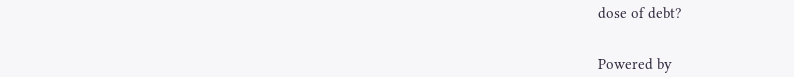dose of debt?


Powered by